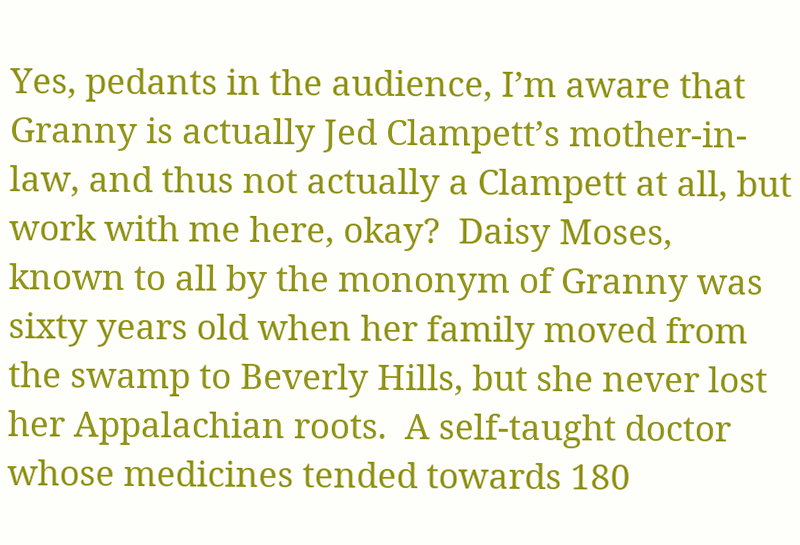Yes, pedants in the audience, I’m aware that Granny is actually Jed Clampett’s mother-in-law, and thus not actually a Clampett at all, but work with me here, okay?  Daisy Moses, known to all by the mononym of Granny was sixty years old when her family moved from the swamp to Beverly Hills, but she never lost her Appalachian roots.  A self-taught doctor whose medicines tended towards 180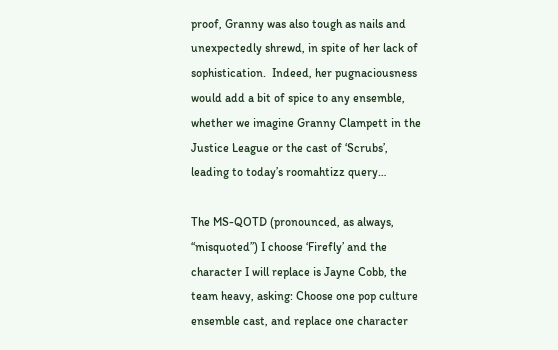proof, Granny was also tough as nails and unexpectedly shrewd, in spite of her lack of sophistication.  Indeed, her pugnaciousness would add a bit of spice to any ensemble, whether we imagine Granny Clampett in the Justice League or the cast of ‘Scrubs’, leading to today’s roomahtizz query…

The MS-QOTD (pronounced, as always, “misquoted”) I choose ‘Firefly’ and the character I will replace is Jayne Cobb, the team heavy, asking: Choose one pop culture ensemble cast, and replace one character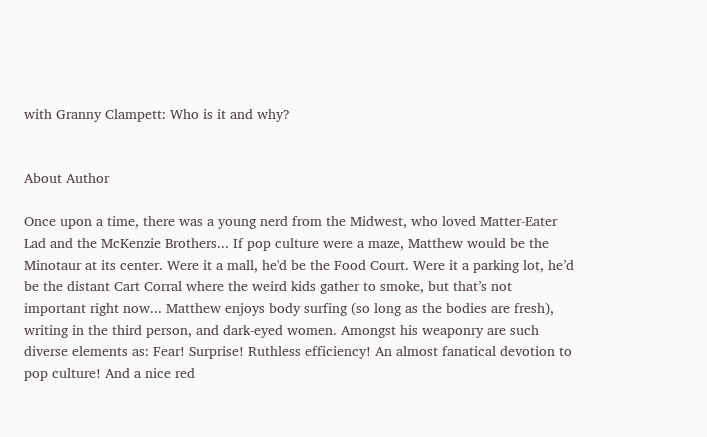with Granny Clampett: Who is it and why?


About Author

Once upon a time, there was a young nerd from the Midwest, who loved Matter-Eater Lad and the McKenzie Brothers... If pop culture were a maze, Matthew would be the Minotaur at its center. Were it a mall, he'd be the Food Court. Were it a parking lot, he’d be the distant Cart Corral where the weird kids gather to smoke, but that’s not important right now... Matthew enjoys body surfing (so long as the bodies are fresh), writing in the third person, and dark-eyed women. Amongst his weaponry are such diverse elements as: Fear! Surprise! Ruthless efficiency! An almost fanatical devotion to pop culture! And a nice red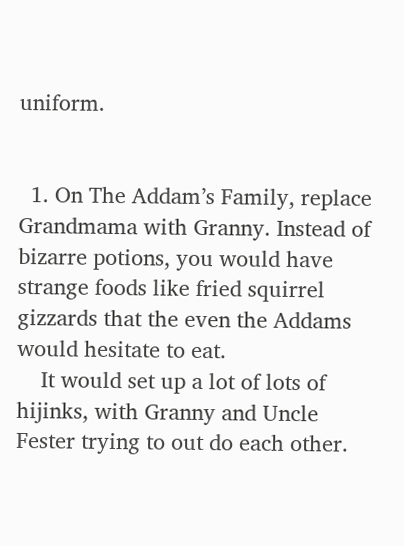uniform.


  1. On The Addam’s Family, replace Grandmama with Granny. Instead of bizarre potions, you would have strange foods like fried squirrel gizzards that the even the Addams would hesitate to eat.
    It would set up a lot of lots of hijinks, with Granny and Uncle Fester trying to out do each other.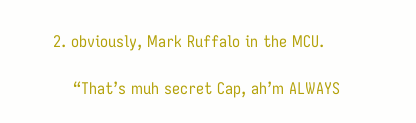2. obviously, Mark Ruffalo in the MCU.

    “That’s muh secret Cap, ah’m ALWAYS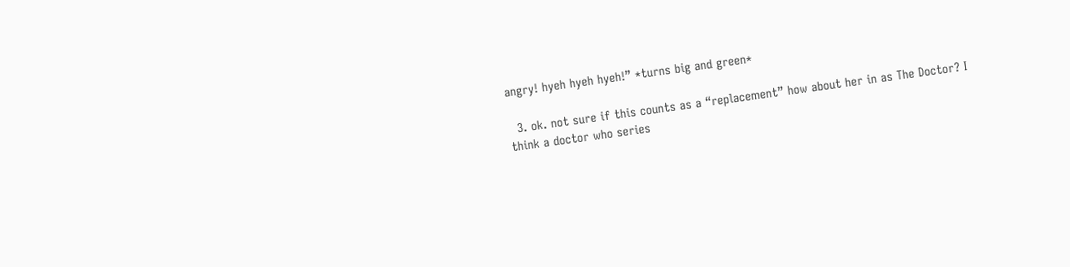angry! hyeh hyeh hyeh!” *turns big and green*

  3. ok. not sure if this counts as a “replacement” how about her in as The Doctor? I think a doctor who series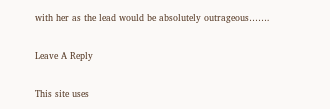with her as the lead would be absolutely outrageous…….

Leave A Reply

This site uses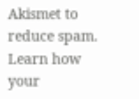Akismet to reduce spam. Learn how your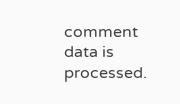comment data is processed.